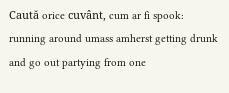Caută orice cuvânt, cum ar fi spook:
running around umass amherst getting drunk and go out partying from one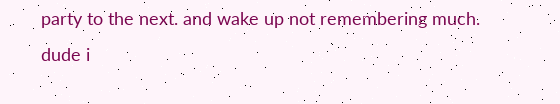party to the next. and wake up not remembering much.
dude i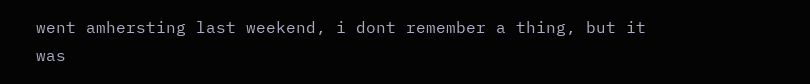went amhersting last weekend, i dont remember a thing, but it was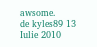awsome.
de kyles89 13 Iulie 2010